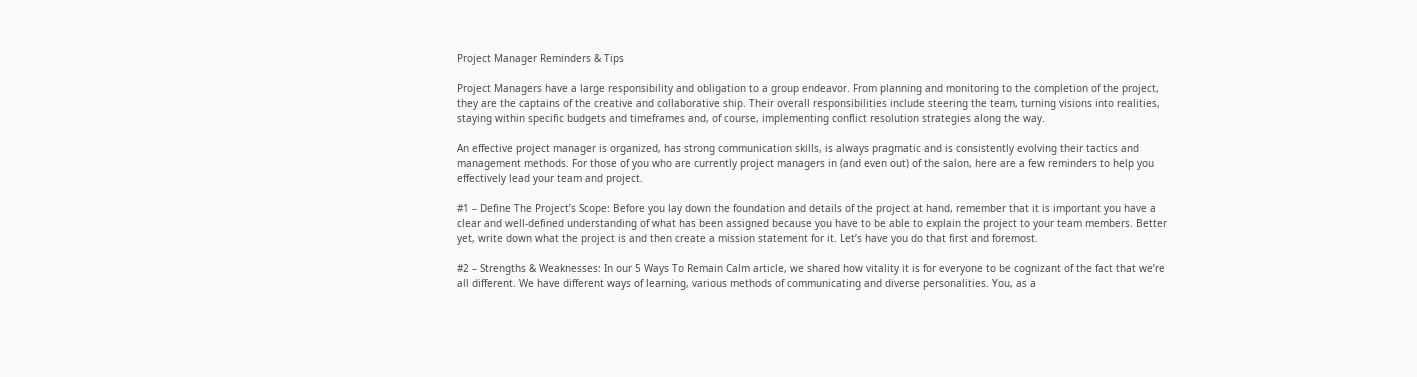Project Manager Reminders & Tips

Project Managers have a large responsibility and obligation to a group endeavor. From planning and monitoring to the completion of the project, they are the captains of the creative and collaborative ship. Their overall responsibilities include steering the team, turning visions into realities, staying within specific budgets and timeframes and, of course, implementing conflict resolution strategies along the way.

An effective project manager is organized, has strong communication skills, is always pragmatic and is consistently evolving their tactics and management methods. For those of you who are currently project managers in (and even out) of the salon, here are a few reminders to help you effectively lead your team and project.

#1 – Define The Project’s Scope: Before you lay down the foundation and details of the project at hand, remember that it is important you have a clear and well-defined understanding of what has been assigned because you have to be able to explain the project to your team members. Better yet, write down what the project is and then create a mission statement for it. Let’s have you do that first and foremost.

#2 – Strengths & Weaknesses: In our 5 Ways To Remain Calm article, we shared how vitality it is for everyone to be cognizant of the fact that we’re all different. We have different ways of learning, various methods of communicating and diverse personalities. You, as a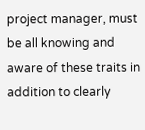project manager, must be all knowing and aware of these traits in addition to clearly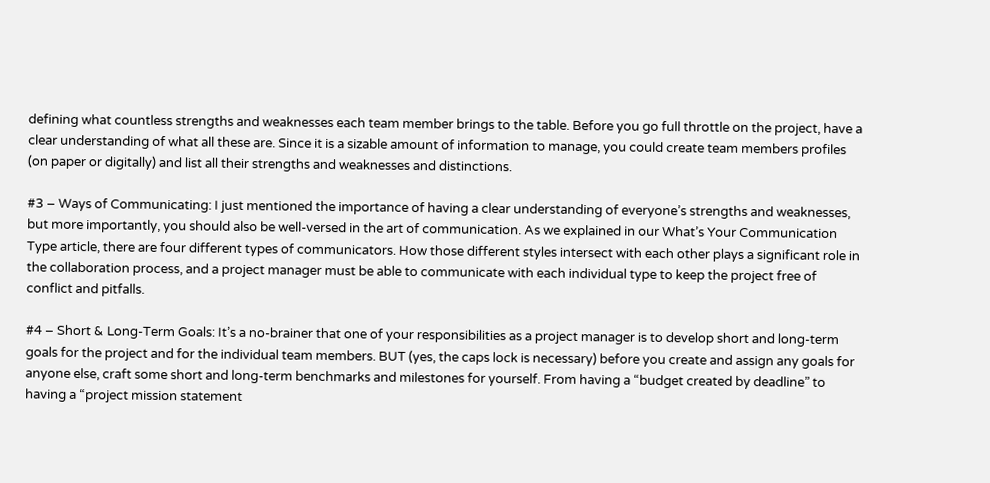defining what countless strengths and weaknesses each team member brings to the table. Before you go full throttle on the project, have a clear understanding of what all these are. Since it is a sizable amount of information to manage, you could create team members profiles (on paper or digitally) and list all their strengths and weaknesses and distinctions.

#3 – Ways of Communicating: I just mentioned the importance of having a clear understanding of everyone’s strengths and weaknesses, but more importantly, you should also be well-versed in the art of communication. As we explained in our What’s Your Communication Type article, there are four different types of communicators. How those different styles intersect with each other plays a significant role in the collaboration process, and a project manager must be able to communicate with each individual type to keep the project free of conflict and pitfalls.

#4 – Short & Long-Term Goals: It’s a no-brainer that one of your responsibilities as a project manager is to develop short and long-term goals for the project and for the individual team members. BUT (yes, the caps lock is necessary) before you create and assign any goals for anyone else, craft some short and long-term benchmarks and milestones for yourself. From having a “budget created by deadline” to having a “project mission statement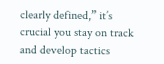clearly defined,” it’s crucial you stay on track and develop tactics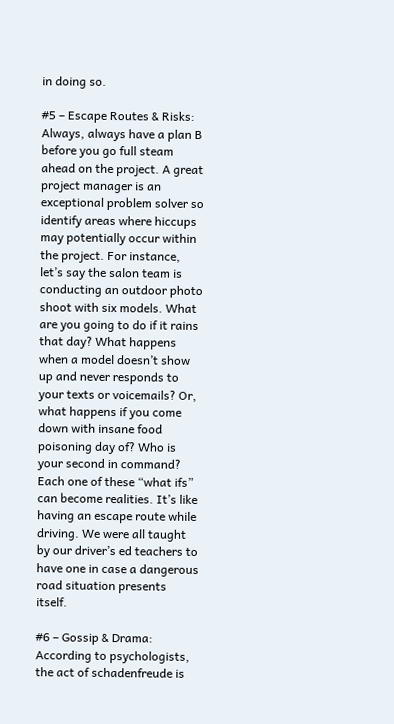in doing so.

#5 – Escape Routes & Risks: Always, always have a plan B before you go full steam ahead on the project. A great project manager is an exceptional problem solver so identify areas where hiccups may potentially occur within the project. For instance, let’s say the salon team is conducting an outdoor photo shoot with six models. What are you going to do if it rains that day? What happens when a model doesn’t show up and never responds to your texts or voicemails? Or, what happens if you come down with insane food poisoning day of? Who is your second in command? Each one of these “what ifs” can become realities. It’s like having an escape route while driving. We were all taught by our driver’s ed teachers to have one in case a dangerous road situation presents itself.

#6 – Gossip & Drama: According to psychologists, the act of schadenfreude is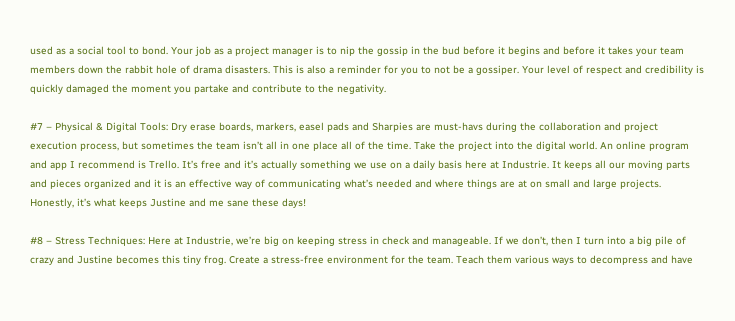used as a social tool to bond. Your job as a project manager is to nip the gossip in the bud before it begins and before it takes your team members down the rabbit hole of drama disasters. This is also a reminder for you to not be a gossiper. Your level of respect and credibility is quickly damaged the moment you partake and contribute to the negativity.

#7 – Physical & Digital Tools: Dry erase boards, markers, easel pads and Sharpies are must-havs during the collaboration and project execution process, but sometimes the team isn’t all in one place all of the time. Take the project into the digital world. An online program and app I recommend is Trello. It’s free and it’s actually something we use on a daily basis here at Industrie. It keeps all our moving parts and pieces organized and it is an effective way of communicating what’s needed and where things are at on small and large projects. Honestly, it’s what keeps Justine and me sane these days!

#8 – Stress Techniques: Here at Industrie, we’re big on keeping stress in check and manageable. If we don’t, then I turn into a big pile of crazy and Justine becomes this tiny frog. Create a stress-free environment for the team. Teach them various ways to decompress and have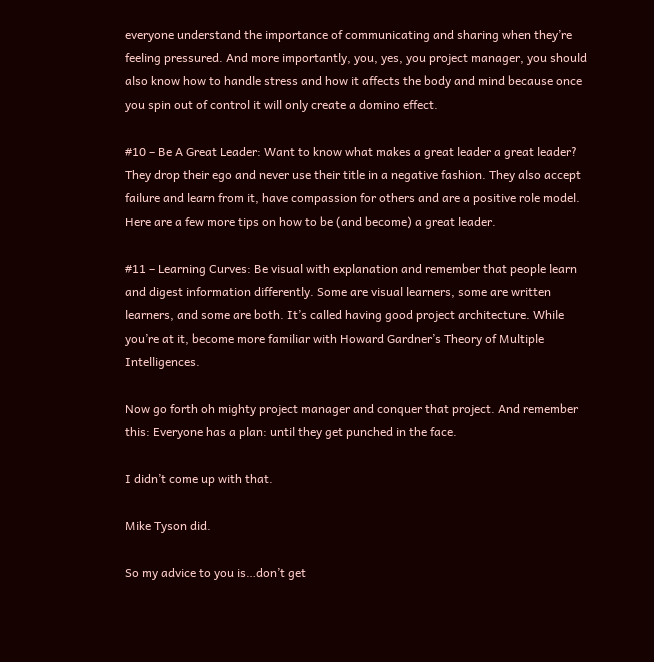everyone understand the importance of communicating and sharing when they’re feeling pressured. And more importantly, you, yes, you project manager, you should also know how to handle stress and how it affects the body and mind because once you spin out of control it will only create a domino effect.

#10 – Be A Great Leader: Want to know what makes a great leader a great leader? They drop their ego and never use their title in a negative fashion. They also accept failure and learn from it, have compassion for others and are a positive role model. Here are a few more tips on how to be (and become) a great leader.

#11 – Learning Curves: Be visual with explanation and remember that people learn and digest information differently. Some are visual learners, some are written learners, and some are both. It’s called having good project architecture. While you’re at it, become more familiar with Howard Gardner’s Theory of Multiple Intelligences.

Now go forth oh mighty project manager and conquer that project. And remember this: Everyone has a plan: until they get punched in the face.

I didn’t come up with that.

Mike Tyson did.

So my advice to you is…don’t get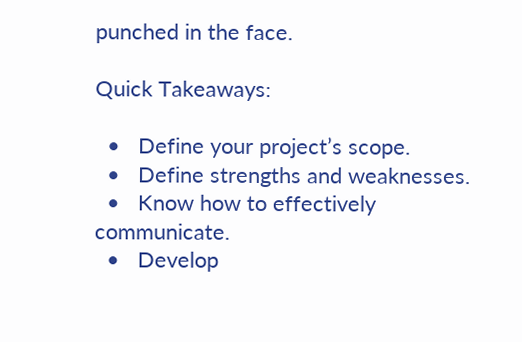punched in the face.

Quick Takeaways:

  •   Define your project’s scope.
  •   Define strengths and weaknesses.
  •   Know how to effectively communicate.
  •   Develop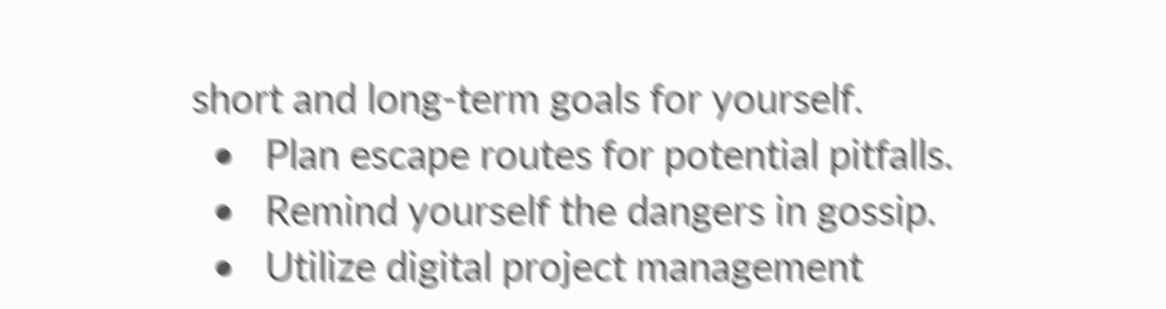short and long-term goals for yourself.
  •   Plan escape routes for potential pitfalls.
  •   Remind yourself the dangers in gossip.
  •   Utilize digital project management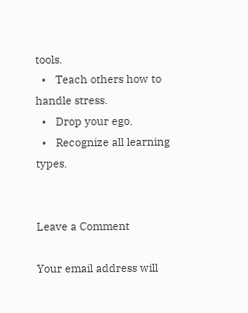tools.
  •   Teach others how to handle stress.
  •   Drop your ego.
  •   Recognize all learning types.


Leave a Comment

Your email address will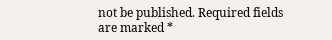not be published. Required fields are marked *